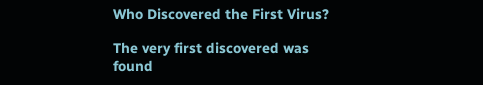Who Discovered the First Virus?

The very first discovered was found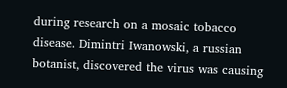during research on a mosaic tobacco disease. Dimintri Iwanowski, a russian botanist, discovered the virus was causing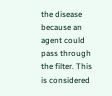the disease because an agent could pass through the filter. This is considered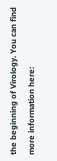the beginning of Virology. You can find more information here: